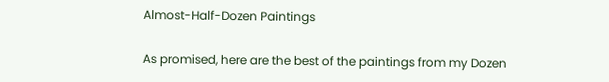Almost-Half-Dozen Paintings

As promised, here are the best of the paintings from my Dozen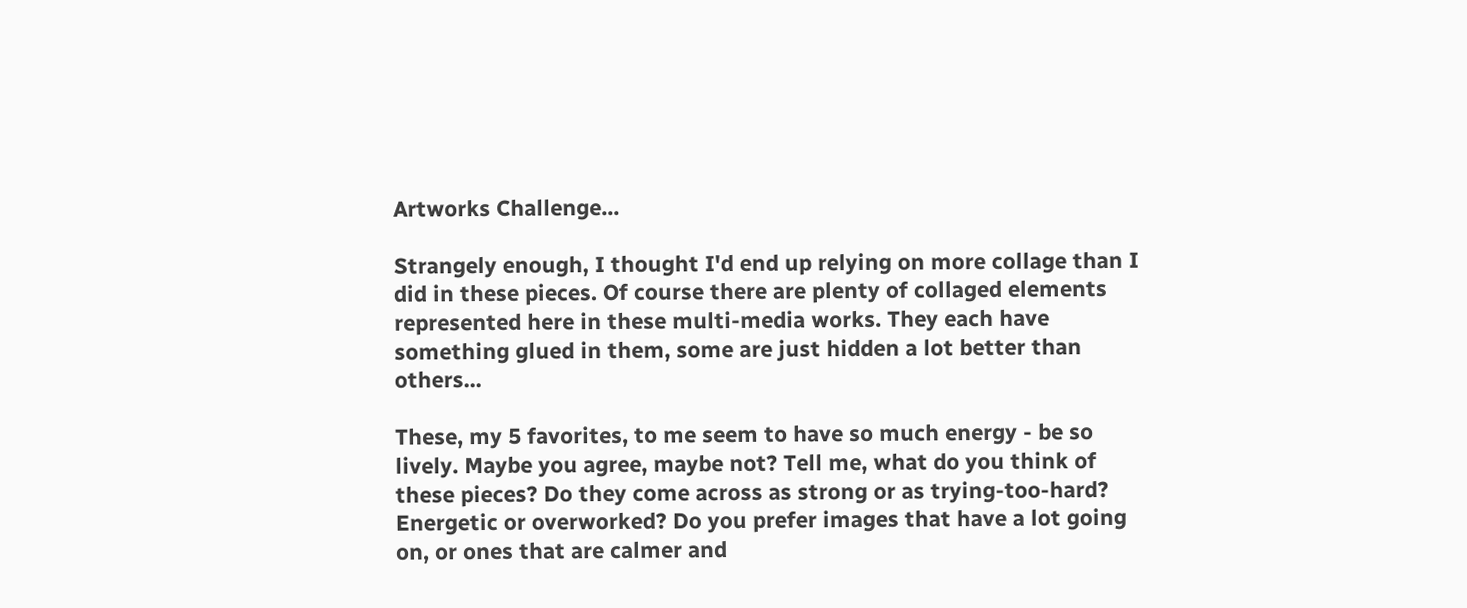Artworks Challenge...

Strangely enough, I thought I'd end up relying on more collage than I did in these pieces. Of course there are plenty of collaged elements represented here in these multi-media works. They each have something glued in them, some are just hidden a lot better than others...

These, my 5 favorites, to me seem to have so much energy - be so lively. Maybe you agree, maybe not? Tell me, what do you think of these pieces? Do they come across as strong or as trying-too-hard? Energetic or overworked? Do you prefer images that have a lot going on, or ones that are calmer and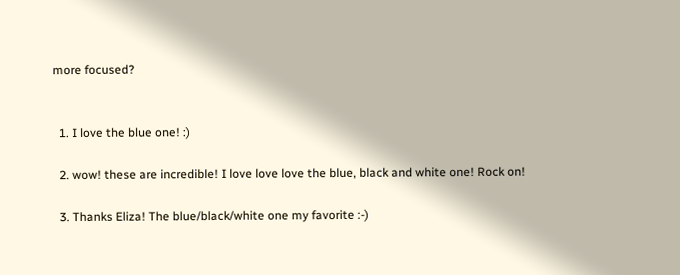more focused?


  1. I love the blue one! :)

  2. wow! these are incredible! I love love love the blue, black and white one! Rock on!

  3. Thanks Eliza! The blue/black/white one my favorite :-)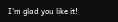I'm glad you like it!